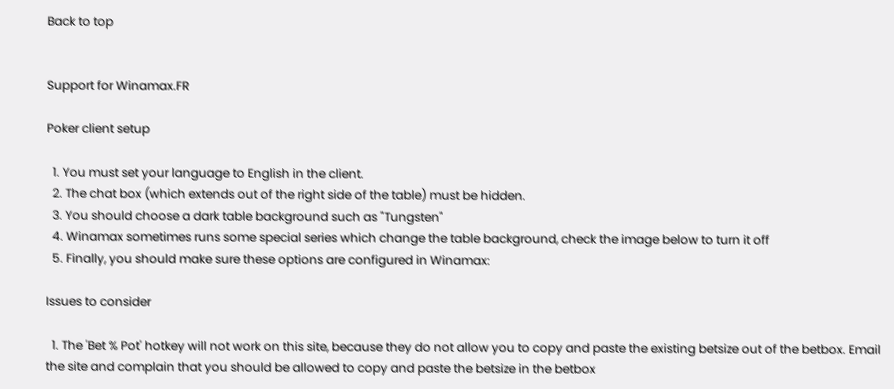Back to top


Support for Winamax.FR

Poker client setup

  1. You must set your language to English in the client.
  2. The chat box (which extends out of the right side of the table) must be hidden.
  3. You should choose a dark table background such as "Tungsten"
  4. Winamax sometimes runs some special series which change the table background, check the image below to turn it off
  5. Finally, you should make sure these options are configured in Winamax:

Issues to consider

  1. The 'Bet % Pot' hotkey will not work on this site, because they do not allow you to copy and paste the existing betsize out of the betbox. Email the site and complain that you should be allowed to copy and paste the betsize in the betbox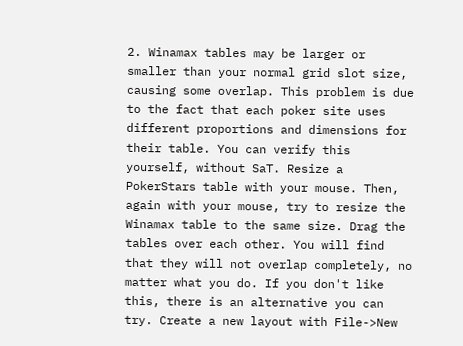2. Winamax tables may be larger or smaller than your normal grid slot size, causing some overlap. This problem is due to the fact that each poker site uses different proportions and dimensions for their table. You can verify this yourself, without SaT. Resize a PokerStars table with your mouse. Then, again with your mouse, try to resize the Winamax table to the same size. Drag the tables over each other. You will find that they will not overlap completely, no matter what you do. If you don't like this, there is an alternative you can try. Create a new layout with File->New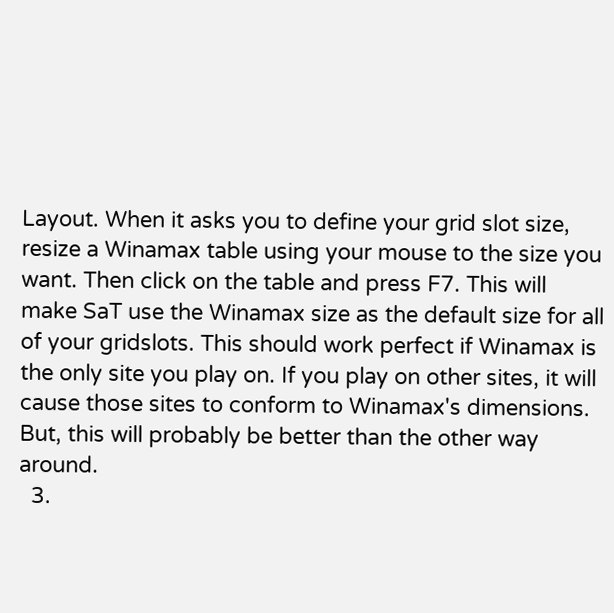Layout. When it asks you to define your grid slot size, resize a Winamax table using your mouse to the size you want. Then click on the table and press F7. This will make SaT use the Winamax size as the default size for all of your gridslots. This should work perfect if Winamax is the only site you play on. If you play on other sites, it will cause those sites to conform to Winamax's dimensions. But, this will probably be better than the other way around.
  3.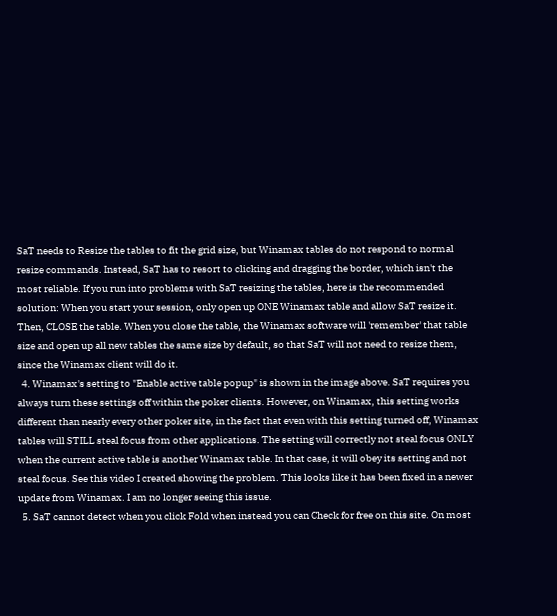SaT needs to Resize the tables to fit the grid size, but Winamax tables do not respond to normal resize commands. Instead, SaT has to resort to clicking and dragging the border, which isn't the most reliable. If you run into problems with SaT resizing the tables, here is the recommended solution: When you start your session, only open up ONE Winamax table and allow SaT resize it. Then, CLOSE the table. When you close the table, the Winamax software will 'remember' that table size and open up all new tables the same size by default, so that SaT will not need to resize them, since the Winamax client will do it.
  4. Winamax's setting to "Enable active table popup" is shown in the image above. SaT requires you always turn these settings off within the poker clients. However, on Winamax, this setting works different than nearly every other poker site, in the fact that even with this setting turned off, Winamax tables will STILL steal focus from other applications. The setting will correctly not steal focus ONLY when the current active table is another Winamax table. In that case, it will obey its setting and not steal focus. See this video I created showing the problem. This looks like it has been fixed in a newer update from Winamax. I am no longer seeing this issue.
  5. SaT cannot detect when you click Fold when instead you can Check for free on this site. On most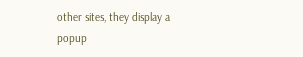other sites, they display a popup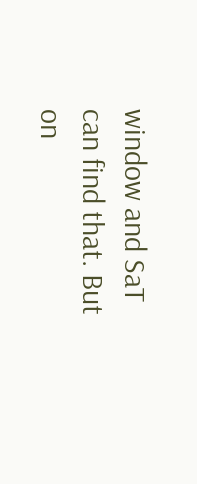window and SaT can find that. But on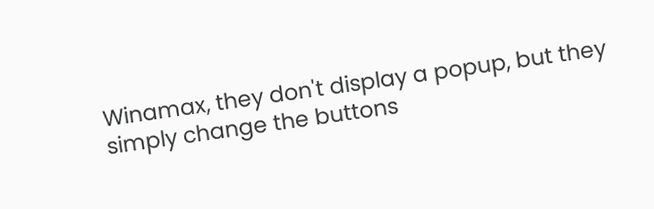Winamax, they don't display a popup, but they simply change the buttons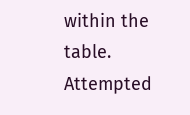within the table. Attempted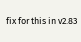fix for this in v2.83